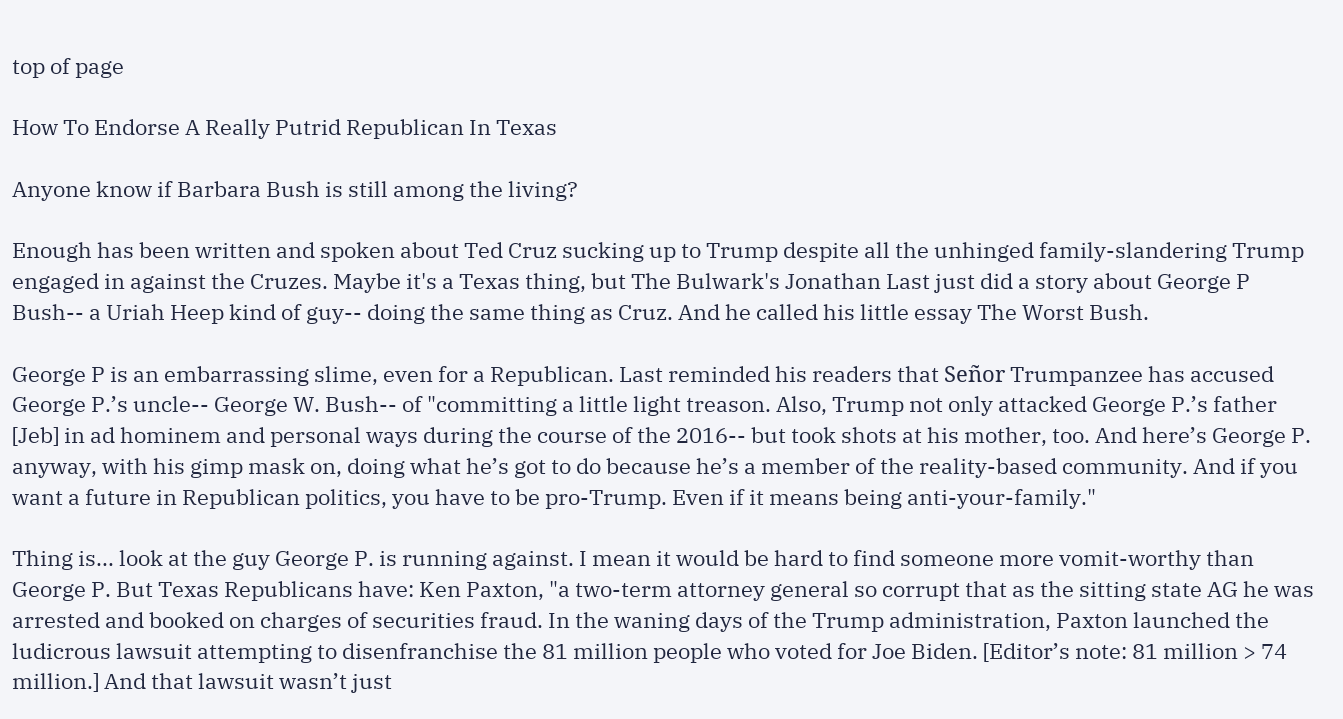top of page

How To Endorse A Really Putrid Republican In Texas

Anyone know if Barbara Bush is still among the living?

Enough has been written and spoken about Ted Cruz sucking up to Trump despite all the unhinged family-slandering Trump engaged in against the Cruzes. Maybe it's a Texas thing, but The Bulwark's Jonathan Last just did a story about George P Bush-- a Uriah Heep kind of guy-- doing the same thing as Cruz. And he called his little essay The Worst Bush.

George P is an embarrassing slime, even for a Republican. Last reminded his readers that Señor Trumpanzee has accused George P.’s uncle-- George W. Bush-- of "committing a little light treason. Also, Trump not only attacked George P.’s father [Jeb] in ad hominem and personal ways during the course of the 2016-- but took shots at his mother, too. And here’s George P. anyway, with his gimp mask on, doing what he’s got to do because he’s a member of the reality-based community. And if you want a future in Republican politics, you have to be pro-Trump. Even if it means being anti-your-family."

Thing is... look at the guy George P. is running against. I mean it would be hard to find someone more vomit-worthy than George P. But Texas Republicans have: Ken Paxton, "a two-term attorney general so corrupt that as the sitting state AG he was arrested and booked on charges of securities fraud. In the waning days of the Trump administration, Paxton launched the ludicrous lawsuit attempting to disenfranchise the 81 million people who voted for Joe Biden. [Editor’s note: 81 million > 74 million.] And that lawsuit wasn’t just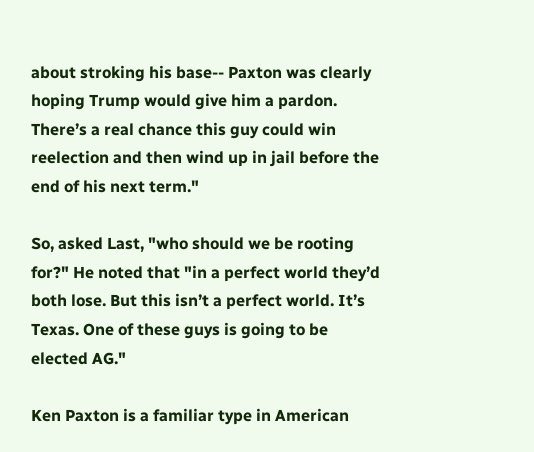about stroking his base-- Paxton was clearly hoping Trump would give him a pardon. There’s a real chance this guy could win reelection and then wind up in jail before the end of his next term."

So, asked Last, "who should we be rooting for?" He noted that "in a perfect world they’d both lose. But this isn’t a perfect world. It’s Texas. One of these guys is going to be elected AG."

Ken Paxton is a familiar type in American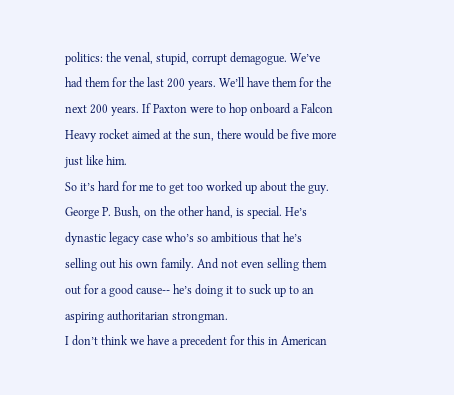politics: the venal, stupid, corrupt demagogue. We’ve had them for the last 200 years. We’ll have them for the next 200 years. If Paxton were to hop onboard a Falcon Heavy rocket aimed at the sun, there would be five more just like him.
So it’s hard for me to get too worked up about the guy.
George P. Bush, on the other hand, is special. He’s dynastic legacy case who’s so ambitious that he’s selling out his own family. And not even selling them out for a good cause-- he’s doing it to suck up to an aspiring authoritarian strongman.
I don’t think we have a precedent for this in American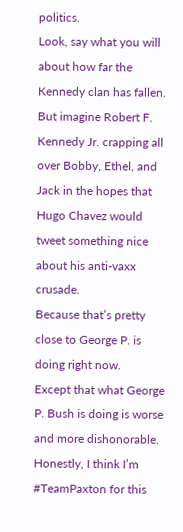politics.
Look, say what you will about how far the Kennedy clan has fallen. But imagine Robert F. Kennedy Jr. crapping all over Bobby, Ethel, and Jack in the hopes that Hugo Chavez would tweet something nice about his anti-vaxx crusade.
Because that’s pretty close to George P. is doing right now.
Except that what George P. Bush is doing is worse and more dishonorable.
Honestly, I think I’m #TeamPaxton for this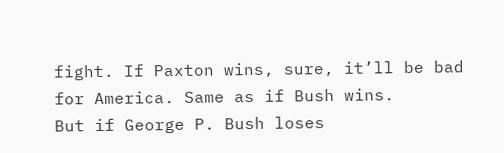fight. If Paxton wins, sure, it’ll be bad for America. Same as if Bush wins.
But if George P. Bush loses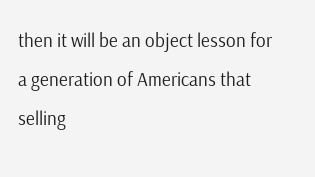then it will be an object lesson for a generation of Americans that selling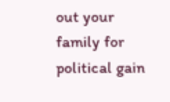out your family for political gain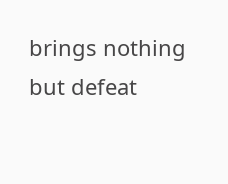brings nothing but defeat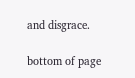and disgrace.

bottom of page